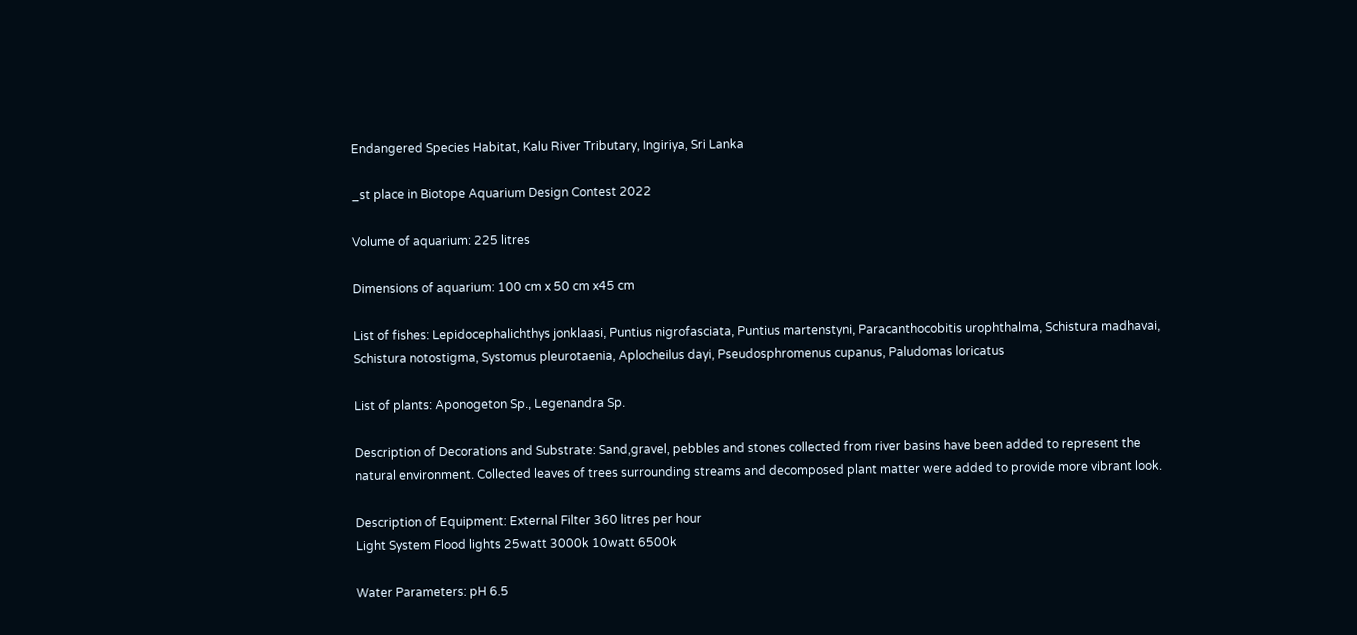Endangered Species Habitat, Kalu River Tributary, Ingiriya, Sri Lanka

_st place in Biotope Aquarium Design Contest 2022

Volume of aquarium: 225 litres

Dimensions of aquarium: 100 cm x 50 cm x45 cm

List of fishes: Lepidocephalichthys jonklaasi, Puntius nigrofasciata, Puntius martenstyni, Paracanthocobitis urophthalma, Schistura madhavai, Schistura notostigma, Systomus pleurotaenia, Aplocheilus dayi, Pseudosphromenus cupanus, Paludomas loricatus

List of plants: Aponogeton Sp., Legenandra Sp.

Description of Decorations and Substrate: Sand,gravel, pebbles and stones collected from river basins have been added to represent the natural environment. Collected leaves of trees surrounding streams and decomposed plant matter were added to provide more vibrant look.

Description of Equipment: External Filter 360 litres per hour
Light System Flood lights 25watt 3000k 10watt 6500k

Water Parameters: pH 6.5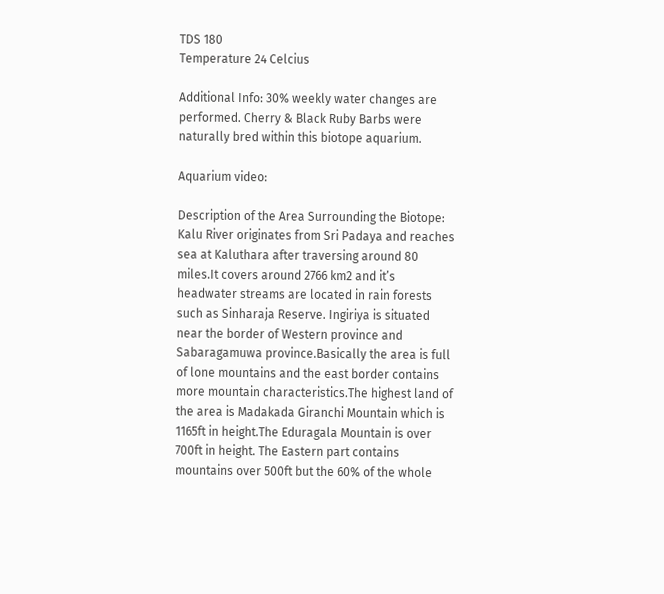TDS 180
Temperature 24 Celcius

Additional Info: 30% weekly water changes are performed. Cherry & Black Ruby Barbs were naturally bred within this biotope aquarium.

Aquarium video:

Description of the Area Surrounding the Biotope: Kalu River originates from Sri Padaya and reaches sea at Kaluthara after traversing around 80 miles.It covers around 2766 km2 and it’s headwater streams are located in rain forests such as Sinharaja Reserve. Ingiriya is situated near the border of Western province and Sabaragamuwa province.Basically the area is full of lone mountains and the east border contains more mountain characteristics.The highest land of the area is Madakada Giranchi Mountain which is 1165ft in height.The Eduragala Mountain is over 700ft in height. The Eastern part contains mountains over 500ft but the 60% of the whole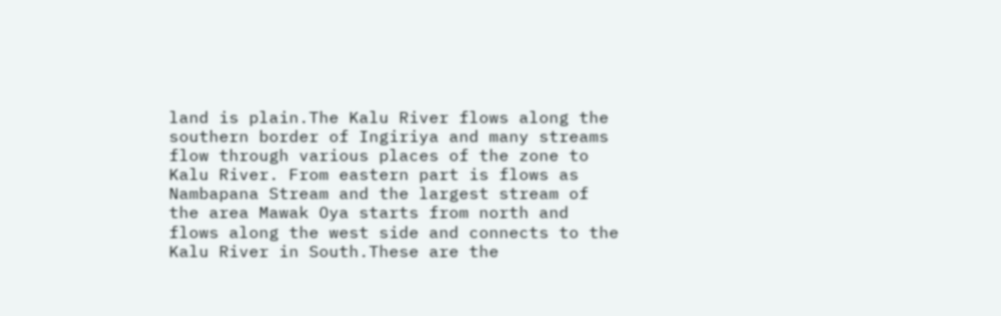land is plain.The Kalu River flows along the southern border of Ingiriya and many streams flow through various places of the zone to Kalu River. From eastern part is flows as Nambapana Stream and the largest stream of the area Mawak Oya starts from north and flows along the west side and connects to the Kalu River in South.These are the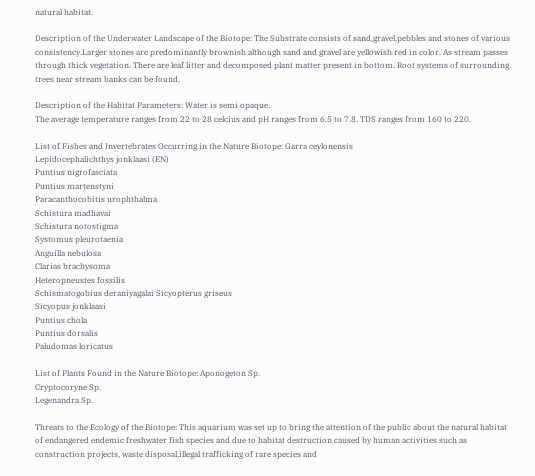natural habitat.

Description of the Underwater Landscape of the Biotope: The Substrate consists of sand,gravel,pebbles and stones of various consistency.Larger stones are predominantly brownish although sand and gravel are yellowish red in color. As stream passes through thick vegetation. There are leaf litter and decomposed plant matter present in bottom. Root systems of surrounding trees near stream banks can be found.

Description of the Habitat Parameters: Water is semi opaque.
The average temperature ranges from 22 to 28 celcius and pH ranges from 6.5 to 7.8. TDS ranges from 160 to 220.

List of Fishes and Invertebrates Occurring in the Nature Biotope: Garra ceylonensis
Lepidocephalichthys jonklaasi (EN)
Puntius nigrofasciata
Puntius martenstyni
Paracanthocobitis urophthalma
Schistura madhavai
Schistura notostigma
Systomus pleurotaenia
Anguilla nebulosa
Clarias brachysoma
Heteropneustes fossilis
Schismatogobius deraniyagalai Sicyopterus griseus
Sicyopus jonklaasi
Puntius chola
Puntius dorsalis
Paludomas loricatus

List of Plants Found in the Nature Biotope: Aponogeton Sp.
Cryptocoryne Sp.
Legenandra Sp.

Threats to the Ecology of the Biotope: This aquarium was set up to bring the attention of the public about the natural habitat of endangered endemic freshwater fish species and due to habitat destruction caused by human activities such as construction projects, waste disposal,illegal trafficking of rare species and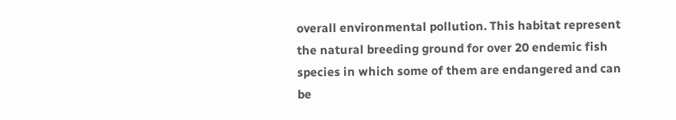overall environmental pollution. This habitat represent the natural breeding ground for over 20 endemic fish species in which some of them are endangered and can be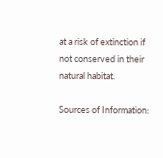at a risk of extinction if not conserved in their natural habitat.

Sources of Information: